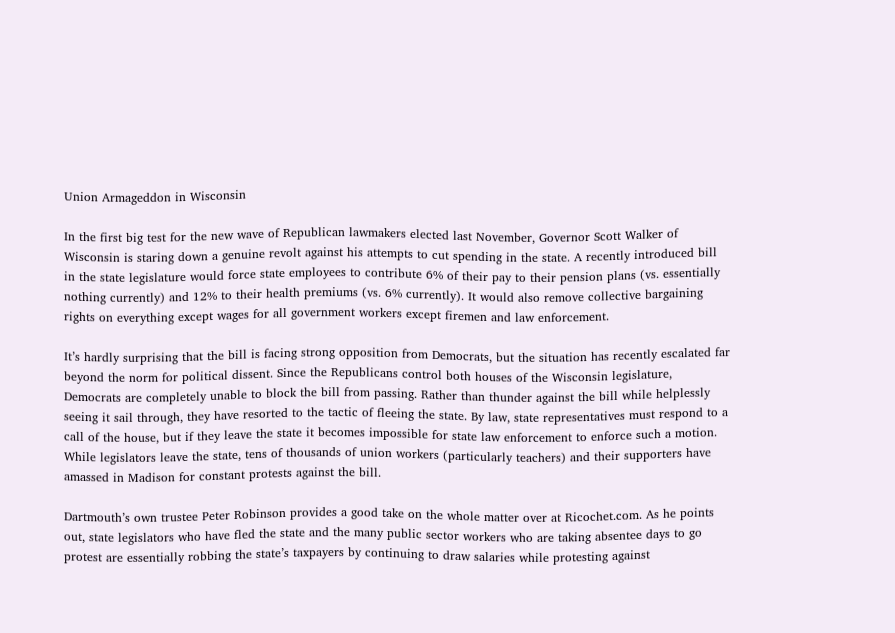Union Armageddon in Wisconsin

In the first big test for the new wave of Republican lawmakers elected last November, Governor Scott Walker of Wisconsin is staring down a genuine revolt against his attempts to cut spending in the state. A recently introduced bill in the state legislature would force state employees to contribute 6% of their pay to their pension plans (vs. essentially nothing currently) and 12% to their health premiums (vs. 6% currently). It would also remove collective bargaining rights on everything except wages for all government workers except firemen and law enforcement.

It’s hardly surprising that the bill is facing strong opposition from Democrats, but the situation has recently escalated far beyond the norm for political dissent. Since the Republicans control both houses of the Wisconsin legislature, Democrats are completely unable to block the bill from passing. Rather than thunder against the bill while helplessly seeing it sail through, they have resorted to the tactic of fleeing the state. By law, state representatives must respond to a call of the house, but if they leave the state it becomes impossible for state law enforcement to enforce such a motion. While legislators leave the state, tens of thousands of union workers (particularly teachers) and their supporters have amassed in Madison for constant protests against the bill.

Dartmouth’s own trustee Peter Robinson provides a good take on the whole matter over at Ricochet.com. As he points out, state legislators who have fled the state and the many public sector workers who are taking absentee days to go protest are essentially robbing the state’s taxpayers by continuing to draw salaries while protesting against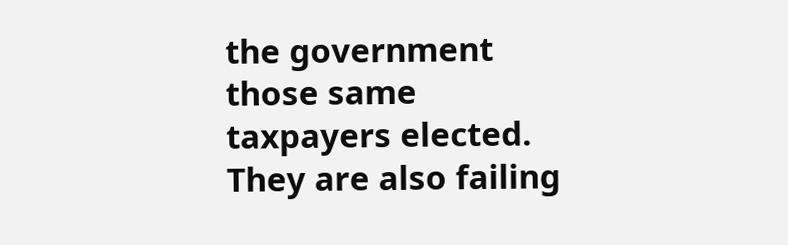the government those same taxpayers elected. They are also failing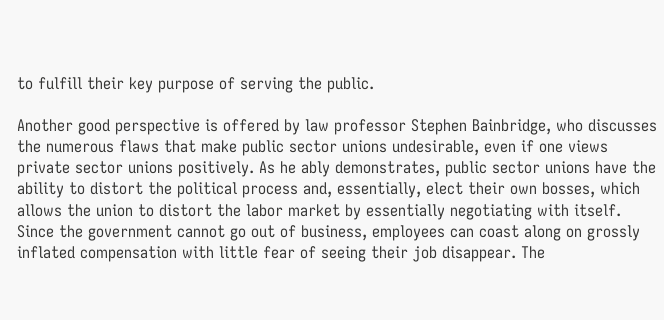to fulfill their key purpose of serving the public.

Another good perspective is offered by law professor Stephen Bainbridge, who discusses the numerous flaws that make public sector unions undesirable, even if one views private sector unions positively. As he ably demonstrates, public sector unions have the ability to distort the political process and, essentially, elect their own bosses, which allows the union to distort the labor market by essentially negotiating with itself. Since the government cannot go out of business, employees can coast along on grossly inflated compensation with little fear of seeing their job disappear. The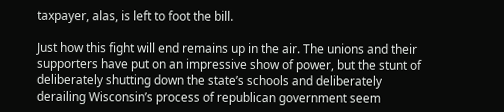taxpayer, alas, is left to foot the bill.

Just how this fight will end remains up in the air. The unions and their supporters have put on an impressive show of power, but the stunt of deliberately shutting down the state’s schools and deliberately derailing Wisconsin’s process of republican government seem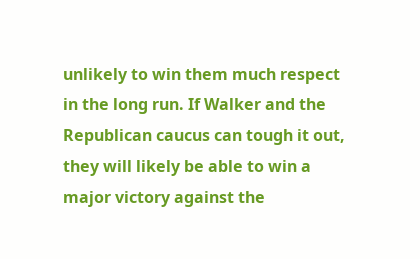unlikely to win them much respect in the long run. If Walker and the Republican caucus can tough it out, they will likely be able to win a major victory against the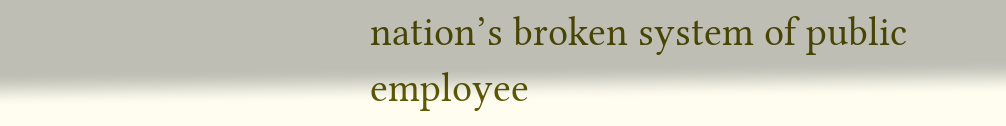nation’s broken system of public employee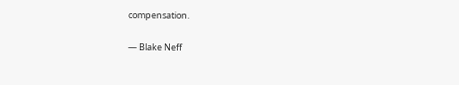compensation.

— Blake Neff